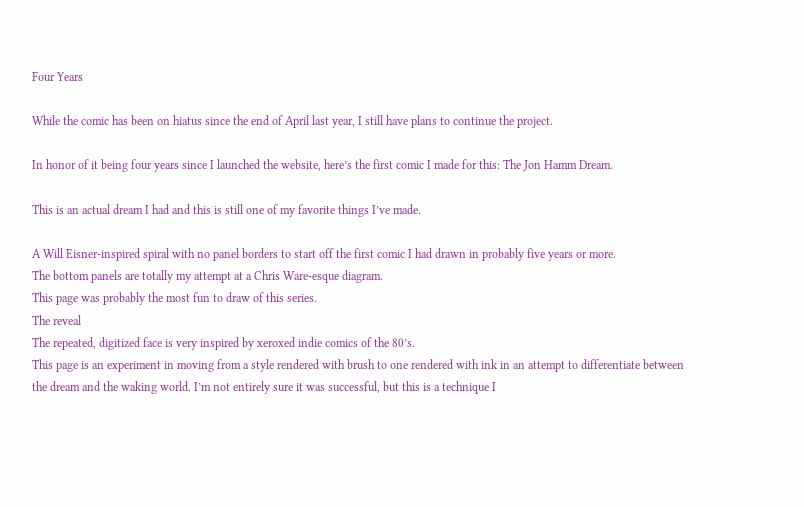Four Years

While the comic has been on hiatus since the end of April last year, I still have plans to continue the project.

In honor of it being four years since I launched the website, here’s the first comic I made for this: The Jon Hamm Dream.

This is an actual dream I had and this is still one of my favorite things I’ve made.

A Will Eisner-inspired spiral with no panel borders to start off the first comic I had drawn in probably five years or more.
The bottom panels are totally my attempt at a Chris Ware-esque diagram.
This page was probably the most fun to draw of this series.
The reveal
The repeated, digitized face is very inspired by xeroxed indie comics of the 80’s.
This page is an experiment in moving from a style rendered with brush to one rendered with ink in an attempt to differentiate between the dream and the waking world. I’m not entirely sure it was successful, but this is a technique I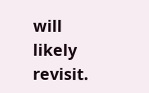will likely revisit.